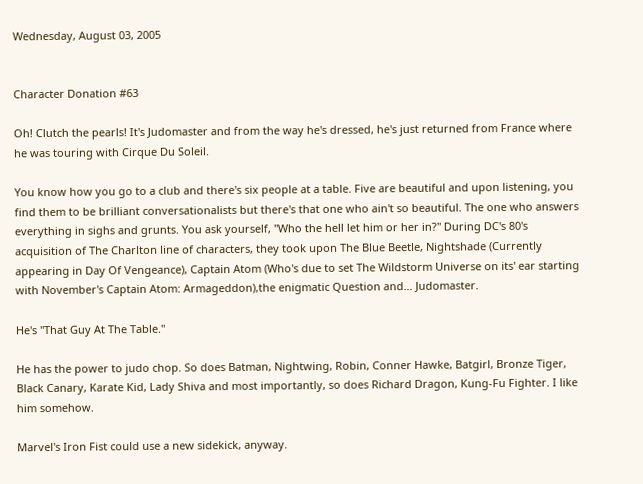Wednesday, August 03, 2005


Character Donation #63

Oh! Clutch the pearls! It's Judomaster and from the way he's dressed, he's just returned from France where he was touring with Cirque Du Soleil.

You know how you go to a club and there's six people at a table. Five are beautiful and upon listening, you find them to be brilliant conversationalists but there's that one who ain't so beautiful. The one who answers everything in sighs and grunts. You ask yourself, "Who the hell let him or her in?" During DC's 80's acquisition of The Charlton line of characters, they took upon The Blue Beetle, Nightshade (Currently appearing in Day Of Vengeance), Captain Atom (Who's due to set The Wildstorm Universe on its' ear starting with November's Captain Atom: Armageddon),the enigmatic Question and... Judomaster.

He's "That Guy At The Table."

He has the power to judo chop. So does Batman, Nightwing, Robin, Conner Hawke, Batgirl, Bronze Tiger, Black Canary, Karate Kid, Lady Shiva and most importantly, so does Richard Dragon, Kung-Fu Fighter. I like him somehow.

Marvel's Iron Fist could use a new sidekick, anyway.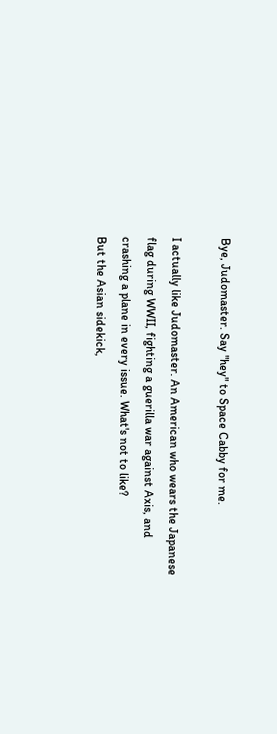Bye, Judomaster. Say "hey" to Space Cabby for me.

I actually like Judomaster. An American who wears the Japanese flag during WWII, fighting a guerilla war against Axis, and crashing a plane in every issue. What's not to like?
But the Asian sidekick,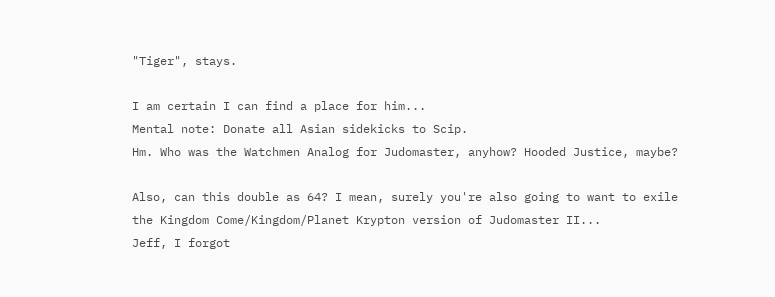"Tiger", stays.

I am certain I can find a place for him...
Mental note: Donate all Asian sidekicks to Scip.
Hm. Who was the Watchmen Analog for Judomaster, anyhow? Hooded Justice, maybe?

Also, can this double as 64? I mean, surely you're also going to want to exile the Kingdom Come/Kingdom/Planet Krypton version of Judomaster II...
Jeff, I forgot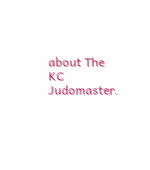about The KC Judomaster.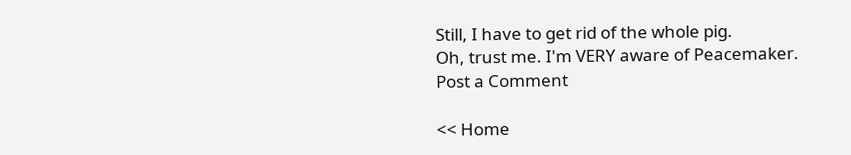Still, I have to get rid of the whole pig.
Oh, trust me. I'm VERY aware of Peacemaker.
Post a Comment

<< Home